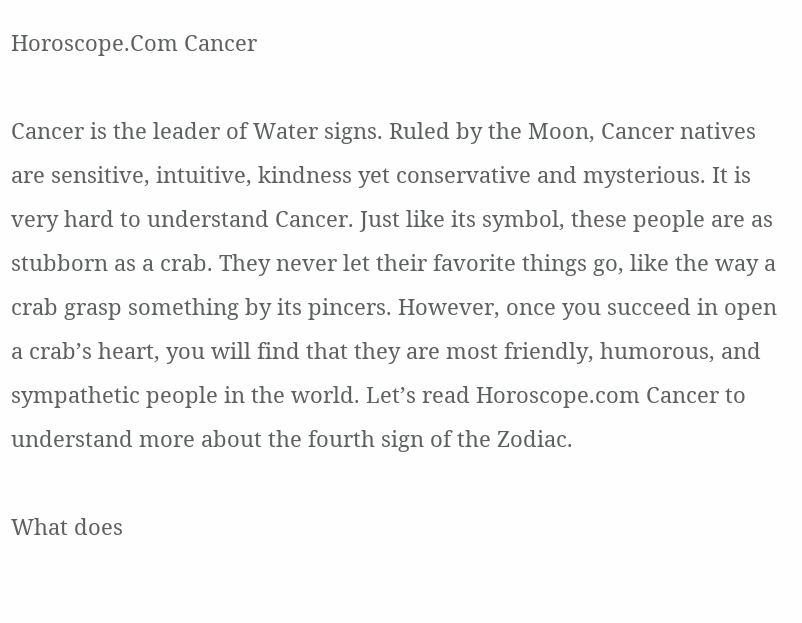Horoscope.Com Cancer

Cancer is the leader of Water signs. Ruled by the Moon, Cancer natives are sensitive, intuitive, kindness yet conservative and mysterious. It is very hard to understand Cancer. Just like its symbol, these people are as stubborn as a crab. They never let their favorite things go, like the way a crab grasp something by its pincers. However, once you succeed in open a crab’s heart, you will find that they are most friendly, humorous, and sympathetic people in the world. Let’s read Horoscope.com Cancer to understand more about the fourth sign of the Zodiac.

What does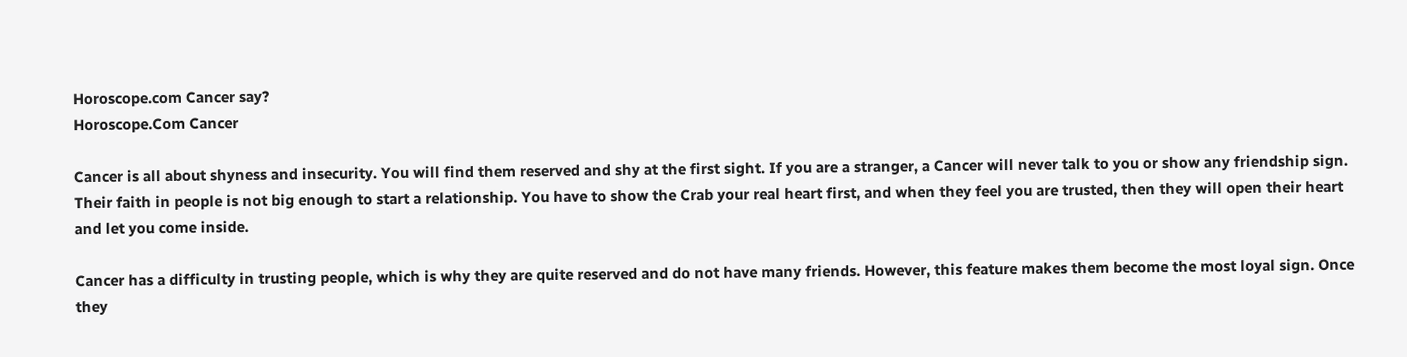Horoscope.com Cancer say?
Horoscope.Com Cancer

Cancer is all about shyness and insecurity. You will find them reserved and shy at the first sight. If you are a stranger, a Cancer will never talk to you or show any friendship sign. Their faith in people is not big enough to start a relationship. You have to show the Crab your real heart first, and when they feel you are trusted, then they will open their heart and let you come inside.

Cancer has a difficulty in trusting people, which is why they are quite reserved and do not have many friends. However, this feature makes them become the most loyal sign. Once they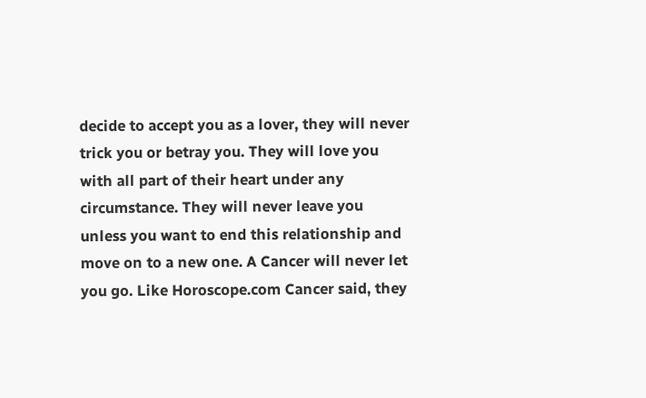decide to accept you as a lover, they will never trick you or betray you. They will love you with all part of their heart under any circumstance. They will never leave you unless you want to end this relationship and move on to a new one. A Cancer will never let you go. Like Horoscope.com Cancer said, they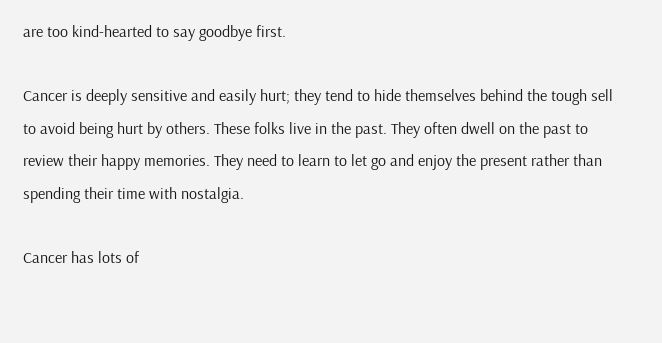are too kind-hearted to say goodbye first.

Cancer is deeply sensitive and easily hurt; they tend to hide themselves behind the tough sell to avoid being hurt by others. These folks live in the past. They often dwell on the past to review their happy memories. They need to learn to let go and enjoy the present rather than spending their time with nostalgia.

Cancer has lots of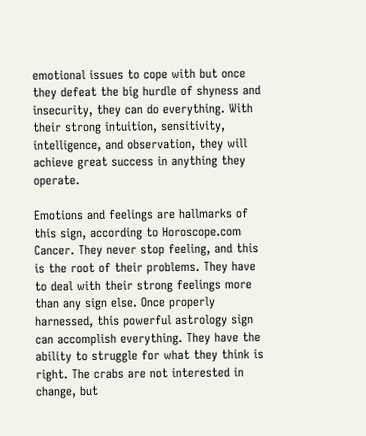emotional issues to cope with but once they defeat the big hurdle of shyness and insecurity, they can do everything. With their strong intuition, sensitivity, intelligence, and observation, they will achieve great success in anything they operate.

Emotions and feelings are hallmarks of this sign, according to Horoscope.com Cancer. They never stop feeling, and this is the root of their problems. They have to deal with their strong feelings more than any sign else. Once properly harnessed, this powerful astrology sign can accomplish everything. They have the ability to struggle for what they think is right. The crabs are not interested in change, but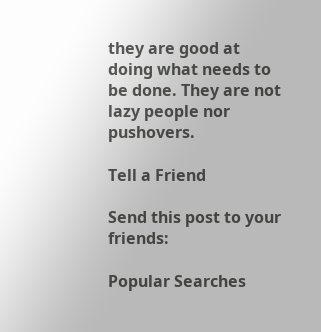they are good at doing what needs to be done. They are not lazy people nor pushovers.

Tell a Friend

Send this post to your friends:

Popular Searches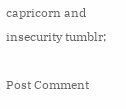capricorn and insecurity tumblr;

Post Comment